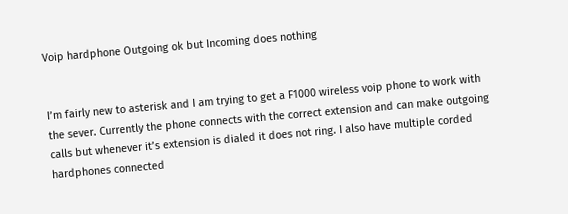Voip hardphone Outgoing ok but Incoming does nothing


I’m fairly new to asterisk and I am trying to get a F1000 wireless voip phone to work with the sever. Currently the phone connects with the correct extension and can make outgoing calls but whenever it’s extension is dialed it does not ring. I also have multiple corded hardphones connected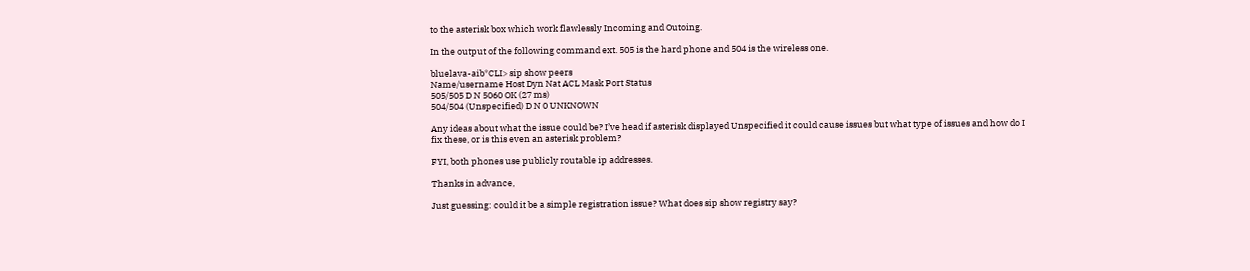to the asterisk box which work flawlessly Incoming and Outoing.

In the output of the following command ext. 505 is the hard phone and 504 is the wireless one.

bluelava-aib*CLI> sip show peers
Name/username Host Dyn Nat ACL Mask Port Status
505/505 D N 5060 OK (27 ms)
504/504 (Unspecified) D N 0 UNKNOWN

Any ideas about what the issue could be? I’ve head if asterisk displayed Unspecified it could cause issues but what type of issues and how do I fix these, or is this even an asterisk problem?

FYI, both phones use publicly routable ip addresses.

Thanks in advance,

Just guessing: could it be a simple registration issue? What does sip show registry say?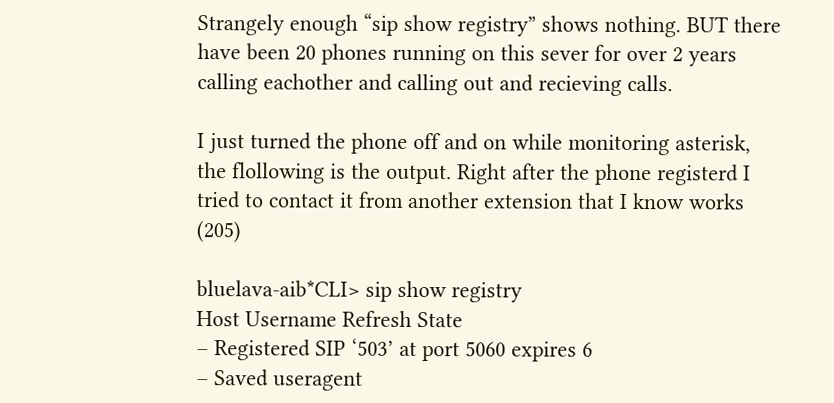Strangely enough “sip show registry” shows nothing. BUT there have been 20 phones running on this sever for over 2 years calling eachother and calling out and recieving calls.

I just turned the phone off and on while monitoring asterisk, the flollowing is the output. Right after the phone registerd I tried to contact it from another extension that I know works (205)

bluelava-aib*CLI> sip show registry
Host Username Refresh State
– Registered SIP ‘503’ at port 5060 expires 6
– Saved useragent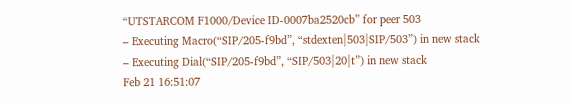“UTSTARCOM F1000/Device ID-0007ba2520cb” for peer 503
– Executing Macro(“SIP/205-f9bd”, “stdexten|503|SIP/503”) in new stack
– Executing Dial(“SIP/205-f9bd”, “SIP/503|20|t”) in new stack
Feb 21 16:51:07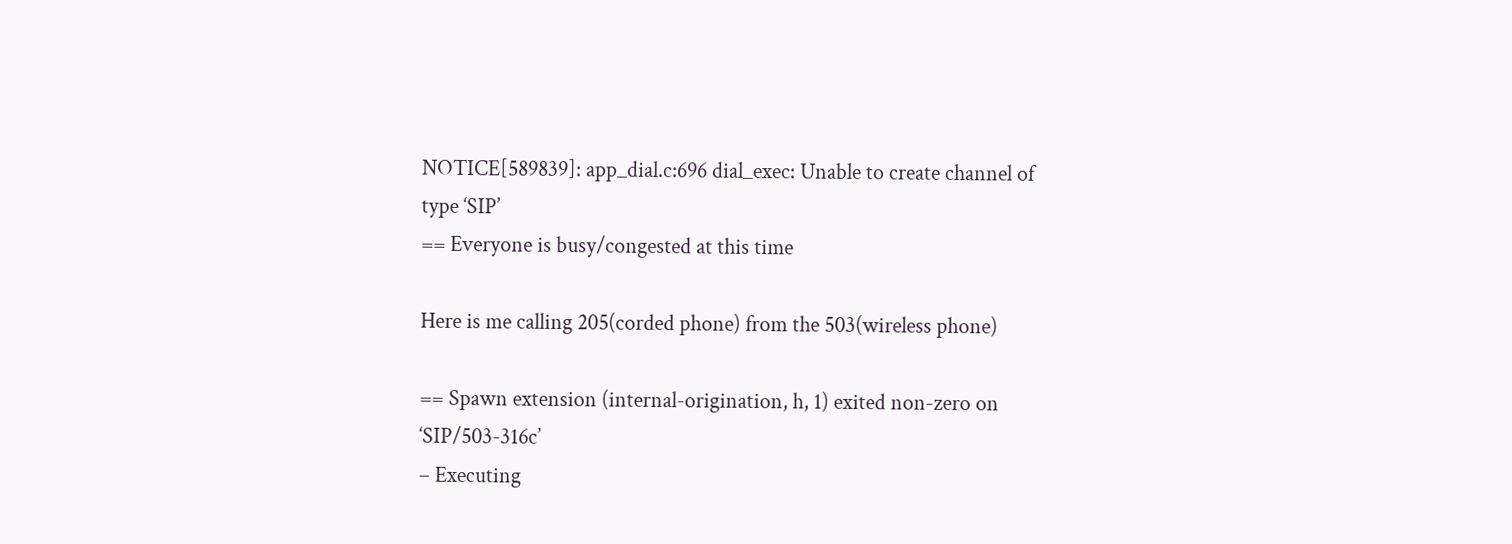NOTICE[589839]: app_dial.c:696 dial_exec: Unable to create channel of type ‘SIP’
== Everyone is busy/congested at this time

Here is me calling 205(corded phone) from the 503(wireless phone)

== Spawn extension (internal-origination, h, 1) exited non-zero on ‘SIP/503-316c’
– Executing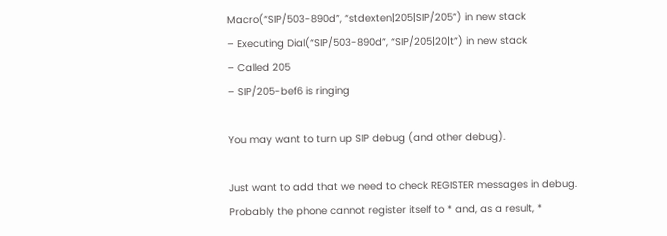Macro(“SIP/503-890d”, “stdexten|205|SIP/205”) in new stack
– Executing Dial(“SIP/503-890d”, “SIP/205|20|t”) in new stack
– Called 205
– SIP/205-bef6 is ringing

You may want to turn up SIP debug (and other debug).

Just want to add that we need to check REGISTER messages in debug.
Probably the phone cannot register itself to * and, as a result, *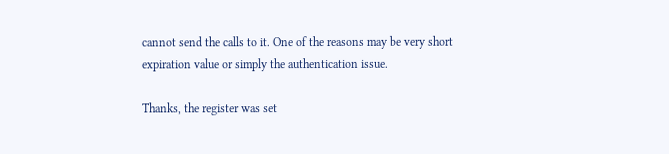cannot send the calls to it. One of the reasons may be very short expiration value or simply the authentication issue.

Thanks, the register was set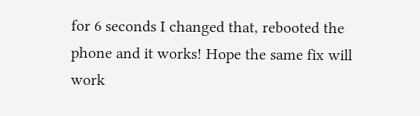for 6 seconds I changed that, rebooted the phone and it works! Hope the same fix will work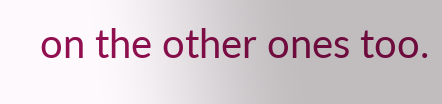on the other ones too.